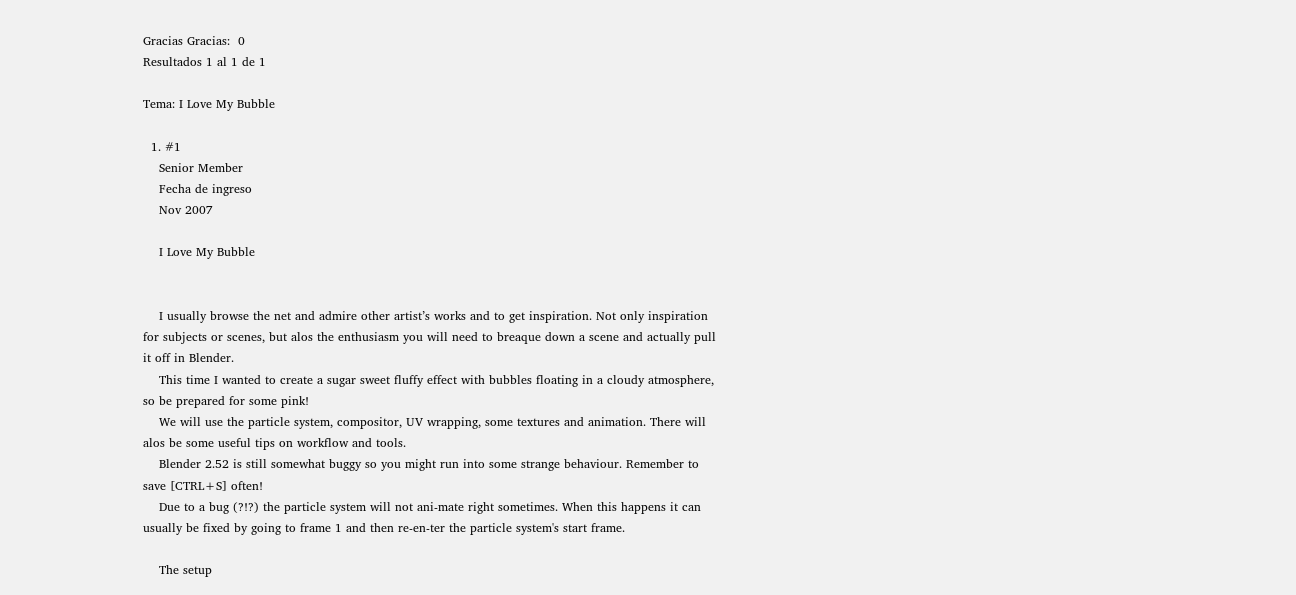Gracias Gracias:  0
Resultados 1 al 1 de 1

Tema: I Love My Bubble

  1. #1
    Senior Member
    Fecha de ingreso
    Nov 2007

    I Love My Bubble


    I usually browse the net and admire other artist’s works and to get inspiration. Not only inspiration for subjects or scenes, but alos the enthusiasm you will need to breaque down a scene and actually pull it off in Blender.
    This time I wanted to create a sugar sweet fluffy effect with bubbles floating in a cloudy atmosphere, so be prepared for some pink!
    We will use the particle system, compositor, UV wrapping, some textures and animation. There will alos be some useful tips on workflow and tools.
    Blender 2.52 is still somewhat buggy so you might run into some strange behaviour. Remember to save [CTRL+S] often!
    Due to a bug (?!?) the particle system will not ani-mate right sometimes. When this happens it can usually be fixed by going to frame 1 and then re-en-ter the particle system's start frame.

    The setup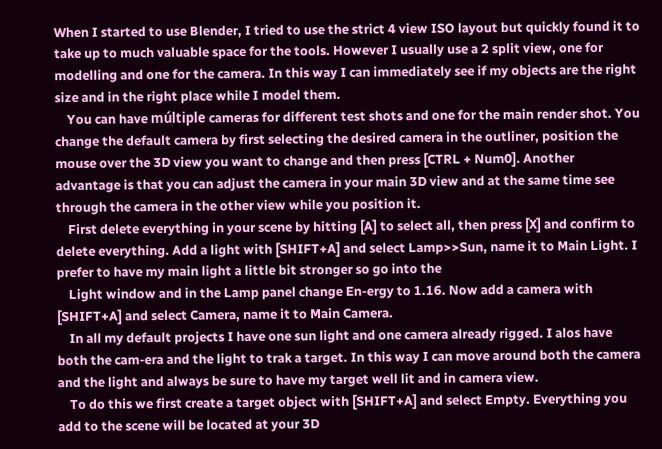When I started to use Blender, I tried to use the strict 4 view ISO layout but quickly found it to take up to much valuable space for the tools. However I usually use a 2 split view, one for modelling and one for the camera. In this way I can immediately see if my objects are the right size and in the right place while I model them.
    You can have múltiple cameras for different test shots and one for the main render shot. You change the default camera by first selecting the desired camera in the outliner, position the mouse over the 3D view you want to change and then press [CTRL + Num0]. Another advantage is that you can adjust the camera in your main 3D view and at the same time see through the camera in the other view while you position it.
    First delete everything in your scene by hitting [A] to select all, then press [X] and confirm to delete everything. Add a light with [SHIFT+A] and select Lamp>>Sun, name it to Main Light. I prefer to have my main light a little bit stronger so go into the
    Light window and in the Lamp panel change En-ergy to 1.16. Now add a camera with [SHIFT+A] and select Camera, name it to Main Camera.
    In all my default projects I have one sun light and one camera already rigged. I alos have both the cam-era and the light to trak a target. In this way I can move around both the camera and the light and always be sure to have my target well lit and in camera view.
    To do this we first create a target object with [SHIFT+A] and select Empty. Everything you add to the scene will be located at your 3D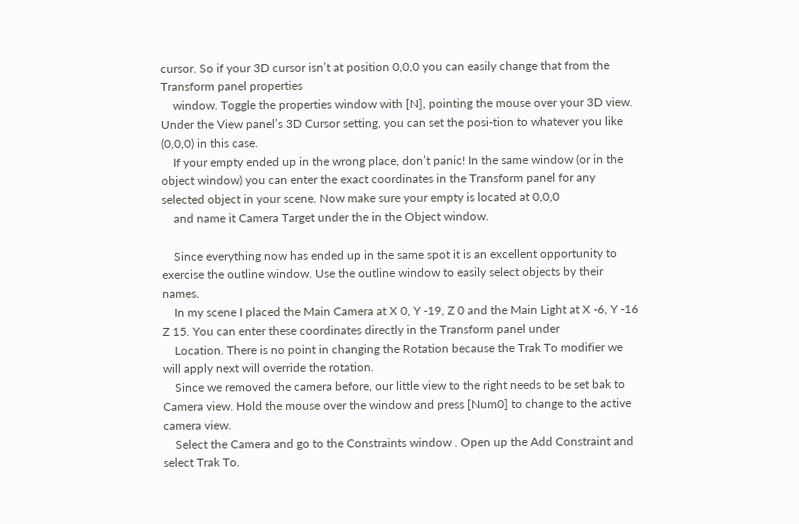cursor. So if your 3D cursor isn’t at position 0,0,0 you can easily change that from the Transform panel properties
    window. Toggle the properties window with [N], pointing the mouse over your 3D view. Under the View panel’s 3D Cursor setting, you can set the posi-tion to whatever you like (0,0,0) in this case.
    If your empty ended up in the wrong place, don’t panic! In the same window (or in the object window) you can enter the exact coordinates in the Transform panel for any selected object in your scene. Now make sure your empty is located at 0,0,0
    and name it Camera Target under the in the Object window.

    Since everything now has ended up in the same spot it is an excellent opportunity to exercise the outline window. Use the outline window to easily select objects by their names.
    In my scene I placed the Main Camera at X 0, Y -19, Z 0 and the Main Light at X -6, Y -16 Z 15. You can enter these coordinates directly in the Transform panel under
    Location. There is no point in changing the Rotation because the Trak To modifier we will apply next will override the rotation.
    Since we removed the camera before, our little view to the right needs to be set bak to Camera view. Hold the mouse over the window and press [Num0] to change to the active camera view.
    Select the Camera and go to the Constraints window . Open up the Add Constraint and select Trak To.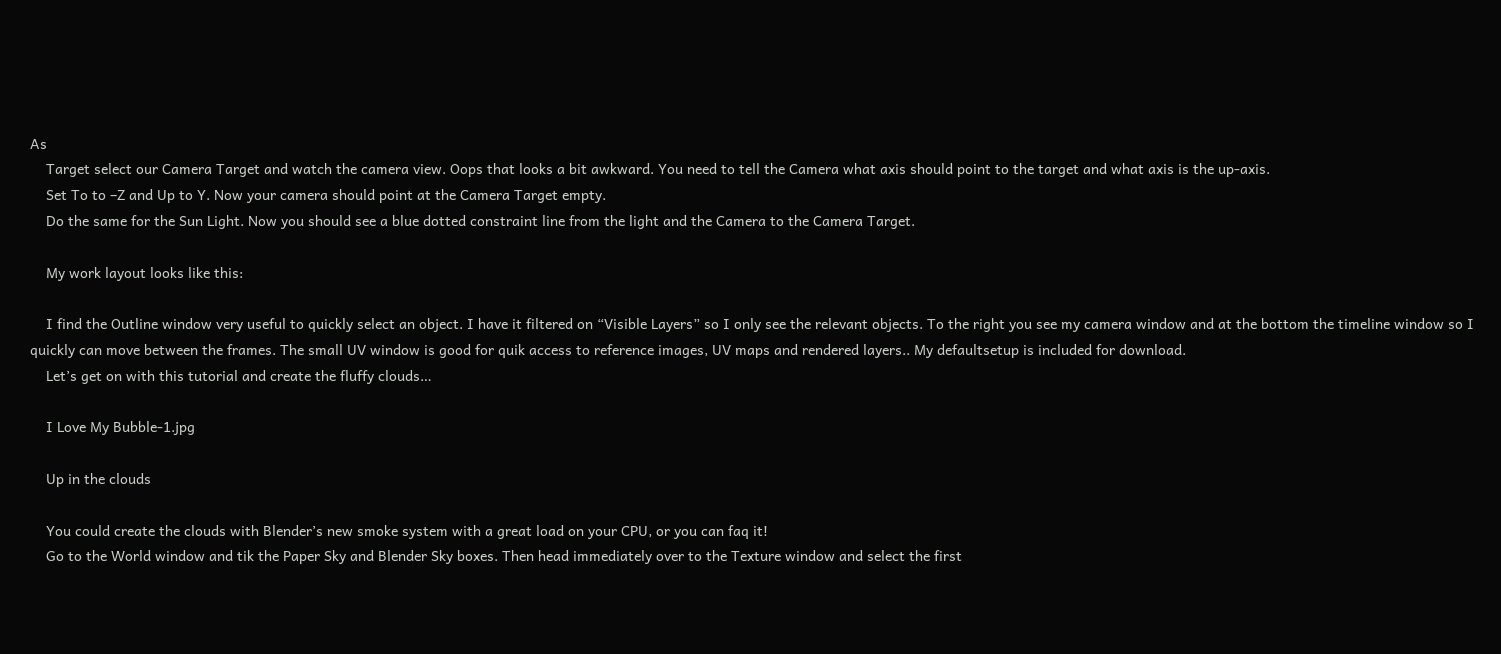As
    Target select our Camera Target and watch the camera view. Oops that looks a bit awkward. You need to tell the Camera what axis should point to the target and what axis is the up-axis.
    Set To to –Z and Up to Y. Now your camera should point at the Camera Target empty.
    Do the same for the Sun Light. Now you should see a blue dotted constraint line from the light and the Camera to the Camera Target.

    My work layout looks like this:

    I find the Outline window very useful to quickly select an object. I have it filtered on “Visible Layers” so I only see the relevant objects. To the right you see my camera window and at the bottom the timeline window so I quickly can move between the frames. The small UV window is good for quik access to reference images, UV maps and rendered layers.. My defaultsetup is included for download.
    Let’s get on with this tutorial and create the fluffy clouds…

    I Love My Bubble-1.jpg

    Up in the clouds

    You could create the clouds with Blender’s new smoke system with a great load on your CPU, or you can faq it!
    Go to the World window and tik the Paper Sky and Blender Sky boxes. Then head immediately over to the Texture window and select the first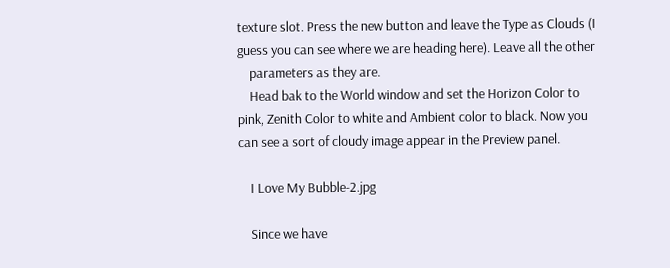texture slot. Press the new button and leave the Type as Clouds (I guess you can see where we are heading here). Leave all the other
    parameters as they are.
    Head bak to the World window and set the Horizon Color to pink, Zenith Color to white and Ambient color to black. Now you can see a sort of cloudy image appear in the Preview panel.

    I Love My Bubble-2.jpg

    Since we have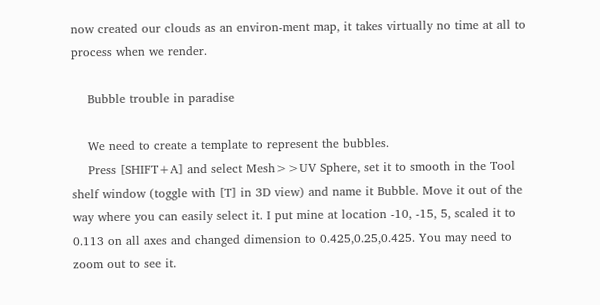now created our clouds as an environ-ment map, it takes virtually no time at all to process when we render.

    Bubble trouble in paradise

    We need to create a template to represent the bubbles.
    Press [SHIFT+A] and select Mesh>>UV Sphere, set it to smooth in the Tool shelf window (toggle with [T] in 3D view) and name it Bubble. Move it out of the way where you can easily select it. I put mine at location -10, -15, 5, scaled it to 0.113 on all axes and changed dimension to 0.425,0.25,0.425. You may need to zoom out to see it.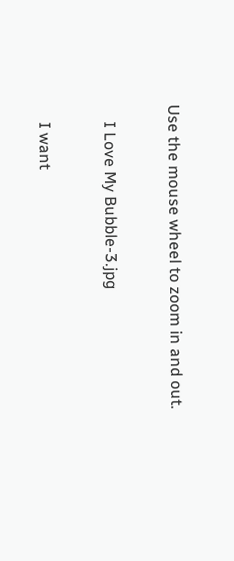Use the mouse wheel to zoom in and out.

    I Love My Bubble-3.jpg

    I want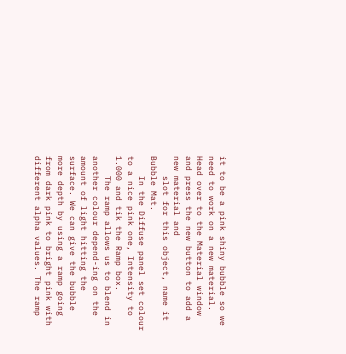it to be a pink shiny bubble so we need to work on a new material. Head over to the Material window and press the new button to add a new material and
    slot for this object, name it Bubble Mat.
    In the Diffuse panel set colour to a nice pink one, Intensity to 1.000 and tik the Ramp box.
    The ramp allows us to blend in another colour depend-ing on the amount of light hitting the surface. We can give the bubble more depth by using a ramp going from dark pink to bright pink with different alpha values. The ramp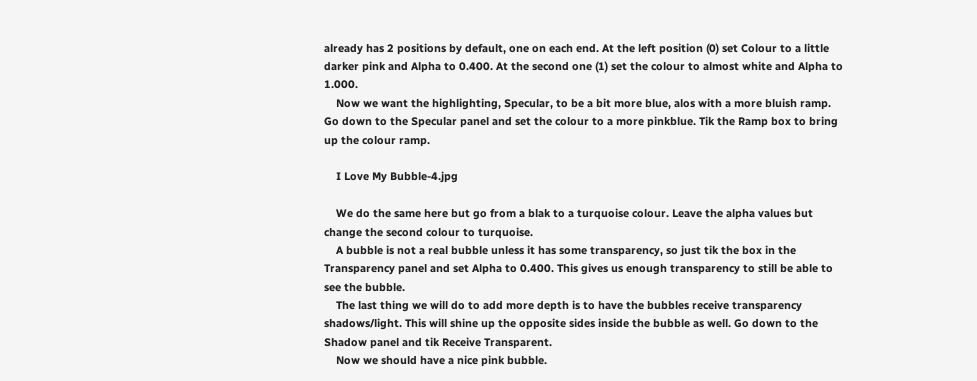already has 2 positions by default, one on each end. At the left position (0) set Colour to a little darker pink and Alpha to 0.400. At the second one (1) set the colour to almost white and Alpha to 1.000.
    Now we want the highlighting, Specular, to be a bit more blue, alos with a more bluish ramp. Go down to the Specular panel and set the colour to a more pinkblue. Tik the Ramp box to bring up the colour ramp.

    I Love My Bubble-4.jpg

    We do the same here but go from a blak to a turquoise colour. Leave the alpha values but change the second colour to turquoise.
    A bubble is not a real bubble unless it has some transparency, so just tik the box in the Transparency panel and set Alpha to 0.400. This gives us enough transparency to still be able to see the bubble.
    The last thing we will do to add more depth is to have the bubbles receive transparency shadows/light. This will shine up the opposite sides inside the bubble as well. Go down to the Shadow panel and tik Receive Transparent.
    Now we should have a nice pink bubble.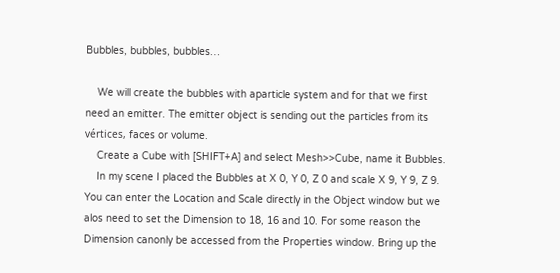Bubbles, bubbles, bubbles…

    We will create the bubbles with aparticle system and for that we first need an emitter. The emitter object is sending out the particles from its vértices, faces or volume.
    Create a Cube with [SHIFT+A] and select Mesh>>Cube, name it Bubbles.
    In my scene I placed the Bubbles at X 0, Y 0, Z 0 and scale X 9, Y 9, Z 9. You can enter the Location and Scale directly in the Object window but we alos need to set the Dimension to 18, 16 and 10. For some reason the Dimension canonly be accessed from the Properties window. Bring up the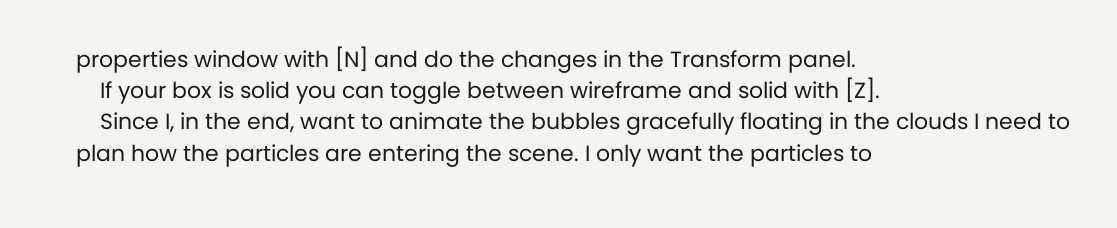properties window with [N] and do the changes in the Transform panel.
    If your box is solid you can toggle between wireframe and solid with [Z].
    Since I, in the end, want to animate the bubbles gracefully floating in the clouds I need to plan how the particles are entering the scene. I only want the particles to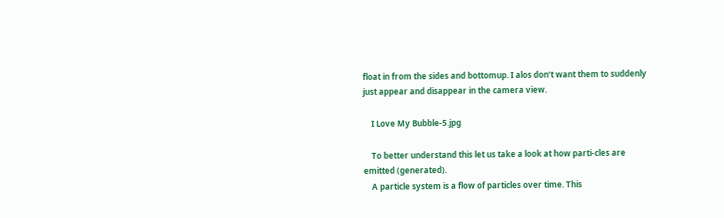float in from the sides and bottomup. I alos don’t want them to suddenly just appear and disappear in the camera view.

    I Love My Bubble-5.jpg

    To better understand this let us take a look at how parti-cles are emitted (generated).
    A particle system is a flow of particles over time. This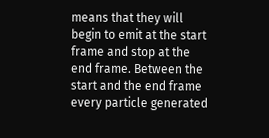means that they will begin to emit at the start frame and stop at the end frame. Between the start and the end frame every particle generated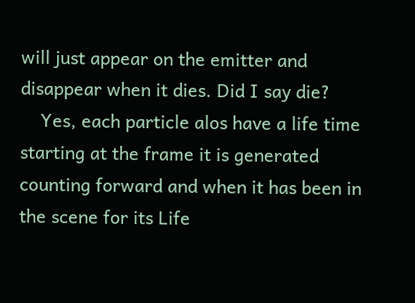will just appear on the emitter and disappear when it dies. Did I say die?
    Yes, each particle alos have a life time starting at the frame it is generated counting forward and when it has been in the scene for its Life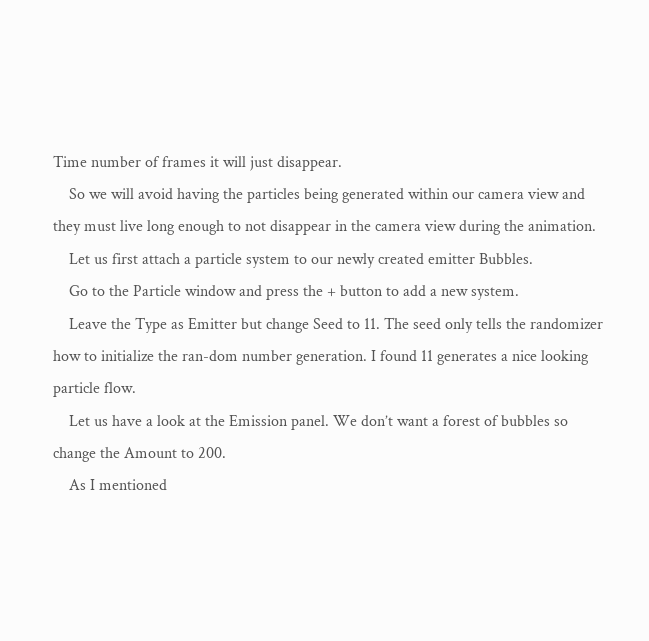Time number of frames it will just disappear.
    So we will avoid having the particles being generated within our camera view and they must live long enough to not disappear in the camera view during the animation.
    Let us first attach a particle system to our newly created emitter Bubbles.
    Go to the Particle window and press the + button to add a new system.
    Leave the Type as Emitter but change Seed to 11. The seed only tells the randomizer how to initialize the ran-dom number generation. I found 11 generates a nice looking particle flow.
    Let us have a look at the Emission panel. We don’t want a forest of bubbles so change the Amount to 200.
    As I mentioned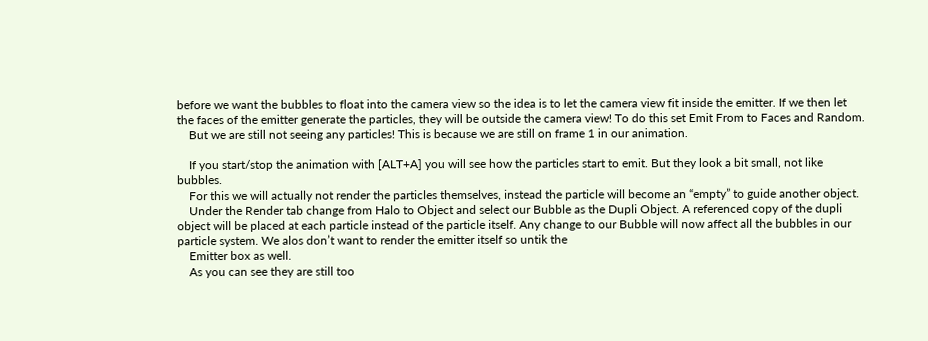before we want the bubbles to float into the camera view so the idea is to let the camera view fit inside the emitter. If we then let the faces of the emitter generate the particles, they will be outside the camera view! To do this set Emit From to Faces and Random.
    But we are still not seeing any particles! This is because we are still on frame 1 in our animation.

    If you start/stop the animation with [ALT+A] you will see how the particles start to emit. But they look a bit small, not like bubbles.
    For this we will actually not render the particles themselves, instead the particle will become an “empty” to guide another object.
    Under the Render tab change from Halo to Object and select our Bubble as the Dupli Object. A referenced copy of the dupli object will be placed at each particle instead of the particle itself. Any change to our Bubble will now affect all the bubbles in our particle system. We alos don’t want to render the emitter itself so untik the
    Emitter box as well.
    As you can see they are still too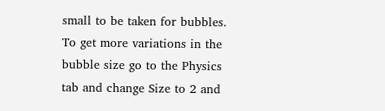small to be taken for bubbles. To get more variations in the bubble size go to the Physics tab and change Size to 2 and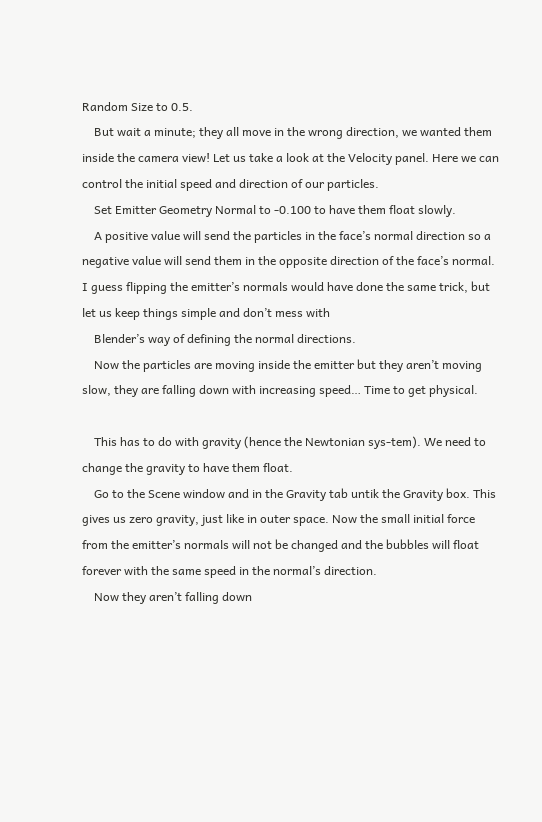Random Size to 0.5.
    But wait a minute; they all move in the wrong direction, we wanted them inside the camera view! Let us take a look at the Velocity panel. Here we can control the initial speed and direction of our particles.
    Set Emitter Geometry Normal to -0.100 to have them float slowly.
    A positive value will send the particles in the face’s normal direction so a negative value will send them in the opposite direction of the face’s normal. I guess flipping the emitter’s normals would have done the same trick, but let us keep things simple and don’t mess with
    Blender’s way of defining the normal directions.
    Now the particles are moving inside the emitter but they aren’t moving slow, they are falling down with increasing speed… Time to get physical.

    This has to do with gravity (hence the Newtonian sys-tem). We need to change the gravity to have them float.
    Go to the Scene window and in the Gravity tab untik the Gravity box. This gives us zero gravity, just like in outer space. Now the small initial force from the emitter’s normals will not be changed and the bubbles will float forever with the same speed in the normal’s direction.
    Now they aren’t falling down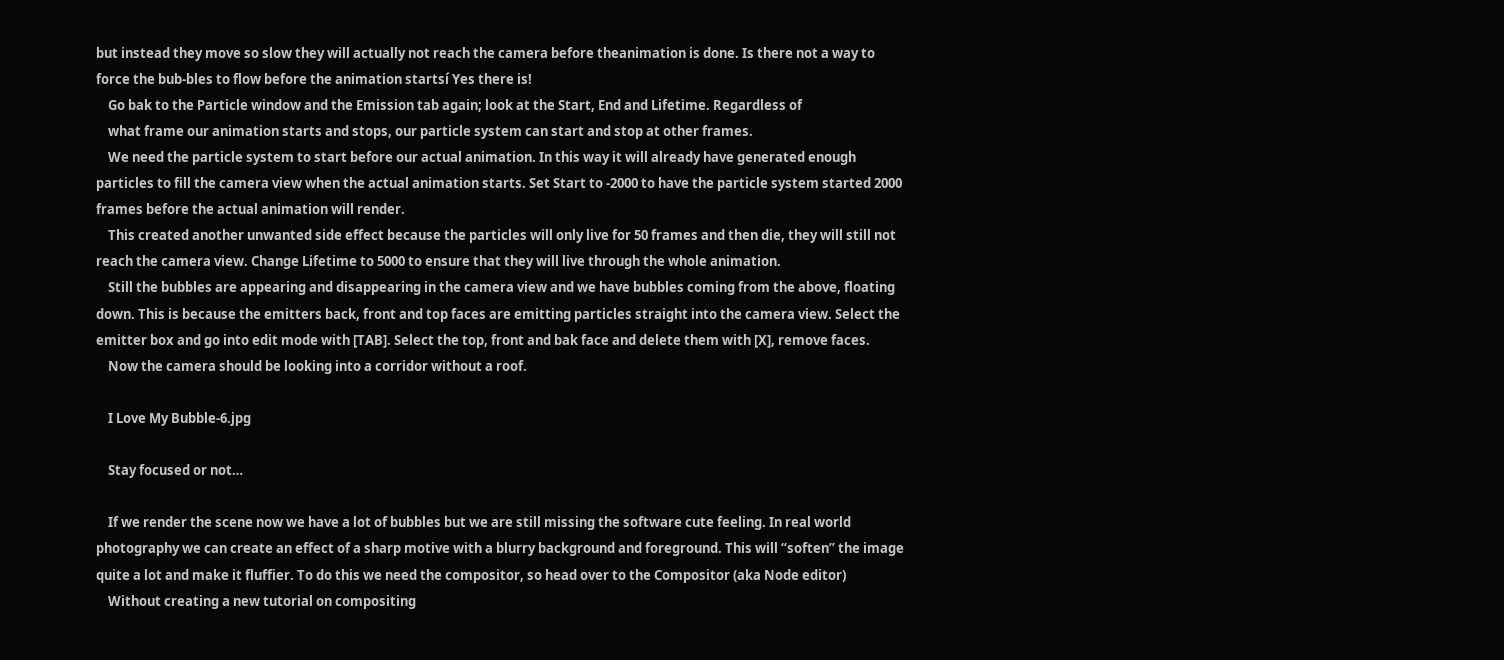but instead they move so slow they will actually not reach the camera before theanimation is done. Is there not a way to force the bub-bles to flow before the animation startsí Yes there is!
    Go bak to the Particle window and the Emission tab again; look at the Start, End and Lifetime. Regardless of
    what frame our animation starts and stops, our particle system can start and stop at other frames.
    We need the particle system to start before our actual animation. In this way it will already have generated enough particles to fill the camera view when the actual animation starts. Set Start to -2000 to have the particle system started 2000 frames before the actual animation will render.
    This created another unwanted side effect because the particles will only live for 50 frames and then die, they will still not reach the camera view. Change Lifetime to 5000 to ensure that they will live through the whole animation.
    Still the bubbles are appearing and disappearing in the camera view and we have bubbles coming from the above, floating down. This is because the emitters back, front and top faces are emitting particles straight into the camera view. Select the emitter box and go into edit mode with [TAB]. Select the top, front and bak face and delete them with [X], remove faces.
    Now the camera should be looking into a corridor without a roof.

    I Love My Bubble-6.jpg

    Stay focused or not…

    If we render the scene now we have a lot of bubbles but we are still missing the software cute feeling. In real world photography we can create an effect of a sharp motive with a blurry background and foreground. This will “soften” the image quite a lot and make it fluffier. To do this we need the compositor, so head over to the Compositor (aka Node editor)
    Without creating a new tutorial on compositing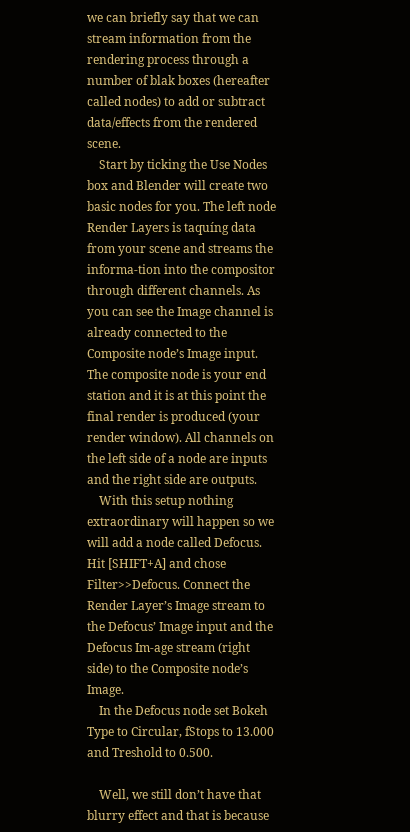we can briefly say that we can stream information from the rendering process through a number of blak boxes (hereafter called nodes) to add or subtract data/effects from the rendered scene.
    Start by ticking the Use Nodes box and Blender will create two basic nodes for you. The left node Render Layers is taquíng data from your scene and streams the informa-tion into the compositor through different channels. As you can see the Image channel is already connected to the Composite node’s Image input. The composite node is your end station and it is at this point the final render is produced (your render window). All channels on the left side of a node are inputs and the right side are outputs.
    With this setup nothing extraordinary will happen so we will add a node called Defocus. Hit [SHIFT+A] and chose Filter>>Defocus. Connect the Render Layer’s Image stream to the Defocus’ Image input and the Defocus Im-age stream (right side) to the Composite node’s Image.
    In the Defocus node set Bokeh Type to Circular, fStops to 13.000 and Treshold to 0.500.

    Well, we still don’t have that blurry effect and that is because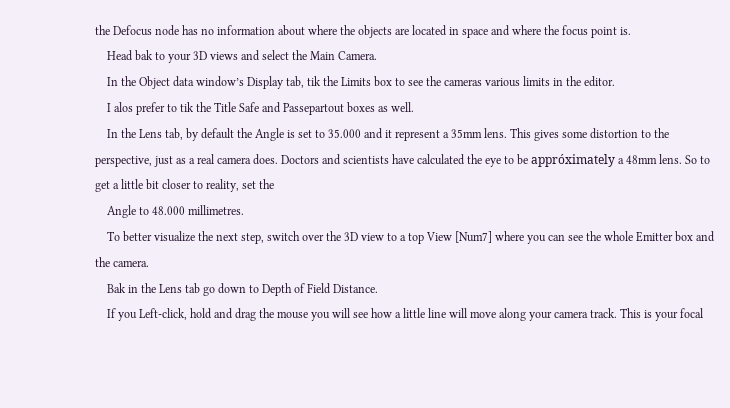the Defocus node has no information about where the objects are located in space and where the focus point is.
    Head bak to your 3D views and select the Main Camera.
    In the Object data window’s Display tab, tik the Limits box to see the cameras various limits in the editor.
    I alos prefer to tik the Title Safe and Passepartout boxes as well.
    In the Lens tab, by default the Angle is set to 35.000 and it represent a 35mm lens. This gives some distortion to the perspective, just as a real camera does. Doctors and scientists have calculated the eye to be appróximately a 48mm lens. So to get a little bit closer to reality, set the
    Angle to 48.000 millimetres.
    To better visualize the next step, switch over the 3D view to a top View [Num7] where you can see the whole Emitter box and the camera.
    Bak in the Lens tab go down to Depth of Field Distance.
    If you Left-click, hold and drag the mouse you will see how a little line will move along your camera track. This is your focal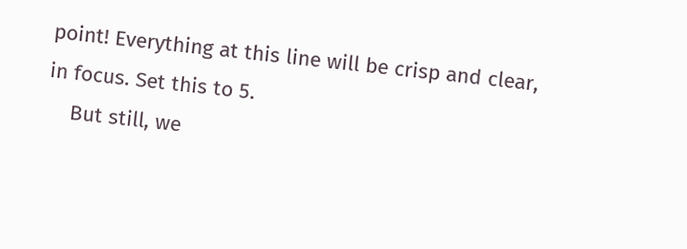point! Everything at this line will be crisp and clear, in focus. Set this to 5.
    But still, we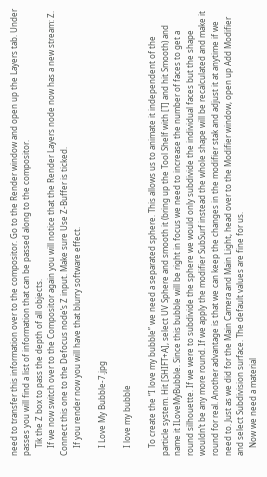need to transfer this information over to the compositor. Go to the Render window and open up the Layers tab. Under passes you will find a list of information that can be passed along to the compositor.
    Tik the Z box to pass the depth of all objects.
    If we now switch over to the Compositor again you will notice that the Render Layers node now has a new stream: Z. Connect this one to the Defocus node’s Z input. Make sure Use Z-Buffer is ticked.
    If you render now you will have that blurry software effect.

    I Love My Bubble-7.jpg

    I love my bubble

    To create the “I love my bubble” we need a separated sphere. This allows us to animate it independent of the particle system. Hit [SHIFT+A], select UV Sphere and smooth it (bring up the Tool Shelf with [T] and hit Smooth) and name it ILoveMyBubble. Since this bubble will be right in focus we need to increase the number of faces to get a round silhouette. If we were to subdivide the sphere we would only subdivide the individual faces but the shape wouldn’t be any more round. If we apply the modifier SubSurf instead the whole shape will be recalculated and make it round for real. Another advantage is that we can keep the changes in the modifier stak and adjust it at anytime if we need to. Just as we did for the Main Camera and Main Light, head over to the Modifier window, open up Add Modifier and select Subdivision surface. The default values are fine for us.
    Now we need a material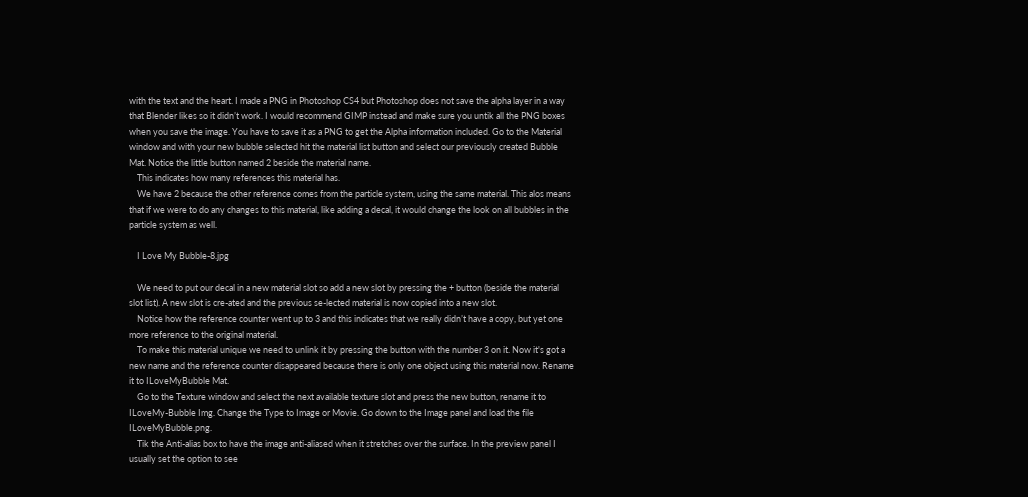with the text and the heart. I made a PNG in Photoshop CS4 but Photoshop does not save the alpha layer in a way that Blender likes so it didn’t work. I would recommend GIMP instead and make sure you untik all the PNG boxes when you save the image. You have to save it as a PNG to get the Alpha information included. Go to the Material window and with your new bubble selected hit the material list button and select our previously created Bubble Mat. Notice the little button named 2 beside the material name.
    This indicates how many references this material has.
    We have 2 because the other reference comes from the particle system, using the same material. This alos means that if we were to do any changes to this material, like adding a decal, it would change the look on all bubbles in the particle system as well.

    I Love My Bubble-8.jpg

    We need to put our decal in a new material slot so add a new slot by pressing the + button (beside the material slot list). A new slot is cre-ated and the previous se-lected material is now copied into a new slot.
    Notice how the reference counter went up to 3 and this indicates that we really didn’t have a copy, but yet one more reference to the original material.
    To make this material unique we need to unlink it by pressing the button with the number 3 on it. Now it's got a new name and the reference counter disappeared because there is only one object using this material now. Rename it to ILoveMyBubble Mat.
    Go to the Texture window and select the next available texture slot and press the new button, rename it to ILoveMy-Bubble Img. Change the Type to Image or Movie. Go down to the Image panel and load the file ILoveMyBubble.png.
    Tik the Anti-alias box to have the image anti-aliased when it stretches over the surface. In the preview panel I usually set the option to see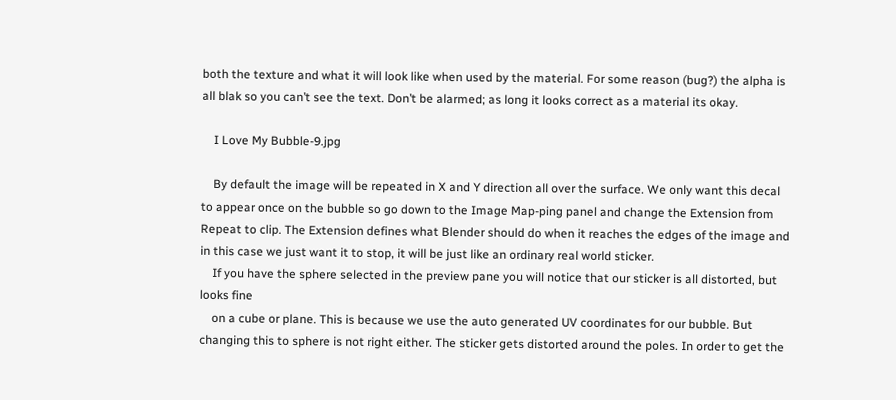both the texture and what it will look like when used by the material. For some reason (bug?) the alpha is all blak so you can’t see the text. Don’t be alarmed; as long it looks correct as a material its okay.

    I Love My Bubble-9.jpg

    By default the image will be repeated in X and Y direction all over the surface. We only want this decal to appear once on the bubble so go down to the Image Map-ping panel and change the Extension from Repeat to clip. The Extension defines what Blender should do when it reaches the edges of the image and in this case we just want it to stop, it will be just like an ordinary real world sticker.
    If you have the sphere selected in the preview pane you will notice that our sticker is all distorted, but looks fine
    on a cube or plane. This is because we use the auto generated UV coordinates for our bubble. But changing this to sphere is not right either. The sticker gets distorted around the poles. In order to get the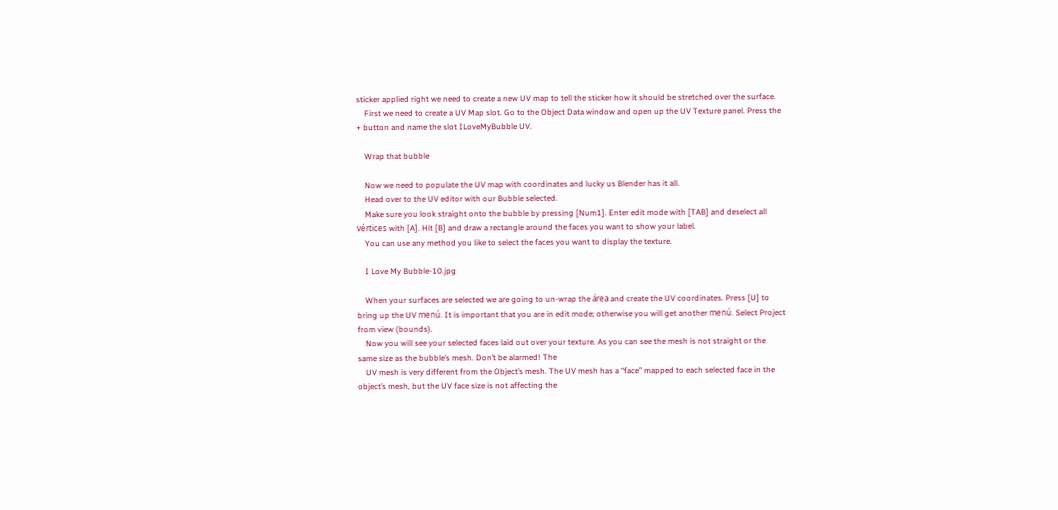sticker applied right we need to create a new UV map to tell the sticker how it should be stretched over the surface.
    First we need to create a UV Map slot. Go to the Object Data window and open up the UV Texture panel. Press the + button and name the slot ILoveMyBubble UV.

    Wrap that bubble

    Now we need to populate the UV map with coordinates and lucky us Blender has it all.
    Head over to the UV editor with our Bubble selected.
    Make sure you look straight onto the bubble by pressing [Num1]. Enter edit mode with [TAB] and deselect all vértices with [A]. Hit [B] and draw a rectangle around the faces you want to show your label.
    You can use any method you like to select the faces you want to display the texture.

    I Love My Bubble-10.jpg

    When your surfaces are selected we are going to un-wrap the área and create the UV coordinates. Press [U] to bring up the UV menú. It is important that you are in edit mode; otherwise you will get another menú. Select Project from view (bounds).
    Now you will see your selected faces laid out over your texture. As you can see the mesh is not straight or the same size as the bubble’s mesh. Don’t be alarmed! The
    UV mesh is very different from the Object’s mesh. The UV mesh has a “face” mapped to each selected face in the object’s mesh, but the UV face size is not affecting the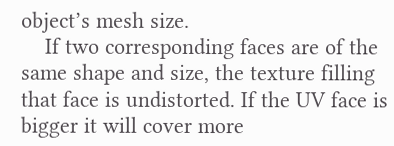object’s mesh size.
    If two corresponding faces are of the same shape and size, the texture filling that face is undistorted. If the UV face is bigger it will cover more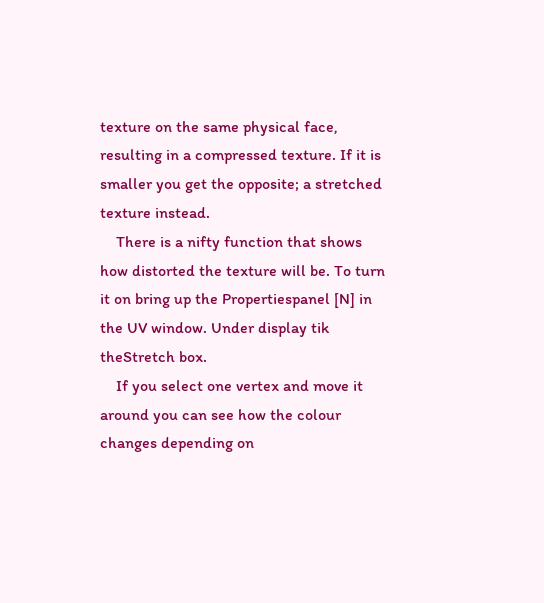texture on the same physical face, resulting in a compressed texture. If it is smaller you get the opposite; a stretched texture instead.
    There is a nifty function that shows how distorted the texture will be. To turn it on bring up the Propertiespanel [N] in the UV window. Under display tik theStretch box.
    If you select one vertex and move it around you can see how the colour changes depending on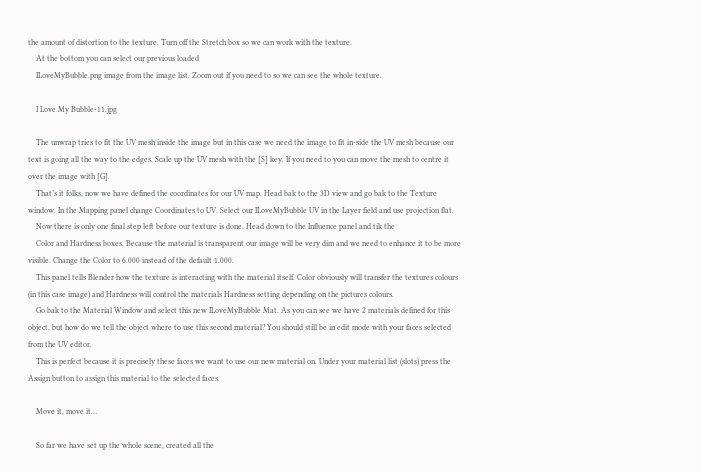the amount of distortion to the texture. Turn off the Stretch box so we can work with the texture.
    At the bottom you can select our previous loaded
    ILoveMyBubble.png image from the image list. Zoom out if you need to so we can see the whole texture.

    I Love My Bubble-11.jpg

    The unwrap tries to fit the UV mesh inside the image but in this case we need the image to fit in-side the UV mesh because our text is going all the way to the edges. Scale up the UV mesh with the [S] key. If you need to you can move the mesh to centre it over the image with [G].
    That’s it folks, now we have defined the coordinates for our UV map. Head bak to the 3D view and go bak to the Texture window. In the Mapping panel change Coordinates to UV. Select our ILoveMyBubble UV in the Layer field and use projection flat.
    Now there is only one final step left before our texture is done. Head down to the Influence panel and tik the
    Color and Hardness boxes. Because the material is transparent our image will be very dim and we need to enhance it to be more visible. Change the Color to 6.000 instead of the default 1.000.
    This panel tells Blender how the texture is interacting with the material itself. Color obviously will transfer the textures colours (in this case image) and Hardness will control the materials Hardness setting depending on the pictures colours.
    Go bak to the Material Window and select this new ILoveMyBubble Mat. As you can see we have 2 materials defined for this object, but how do we tell the object where to use this second material? You should still be in edit mode with your faces selected from the UV editor.
    This is perfect because it is precisely these faces we want to use our new material on. Under your material list (slots) press the Assign button to assign this material to the selected faces.

    Move it, move it…

    So far we have set up the whole scene, created all the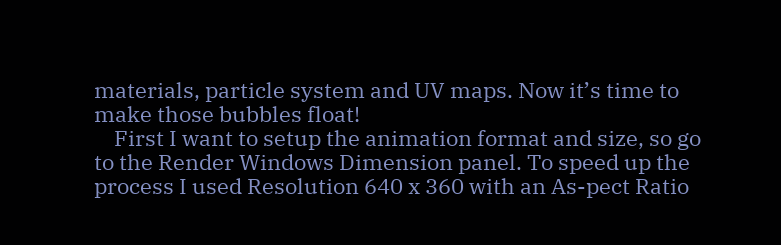materials, particle system and UV maps. Now it’s time to make those bubbles float!
    First I want to setup the animation format and size, so go to the Render Windows Dimension panel. To speed up the process I used Resolution 640 x 360 with an As-pect Ratio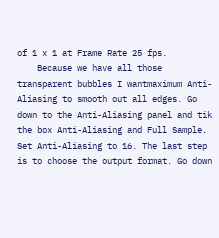of 1 x 1 at Frame Rate 25 fps.
    Because we have all those transparent bubbles I wantmaximum Anti-Aliasing to smooth out all edges. Go down to the Anti-Aliasing panel and tik the box Anti-Aliasing and Full Sample. Set Anti-Aliasing to 16. The last step is to choose the output format. Go down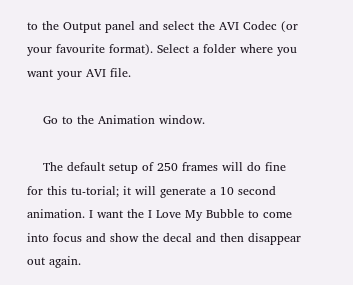to the Output panel and select the AVI Codec (or your favourite format). Select a folder where you want your AVI file.

    Go to the Animation window.

    The default setup of 250 frames will do fine for this tu-torial; it will generate a 10 second animation. I want the I Love My Bubble to come into focus and show the decal and then disappear out again.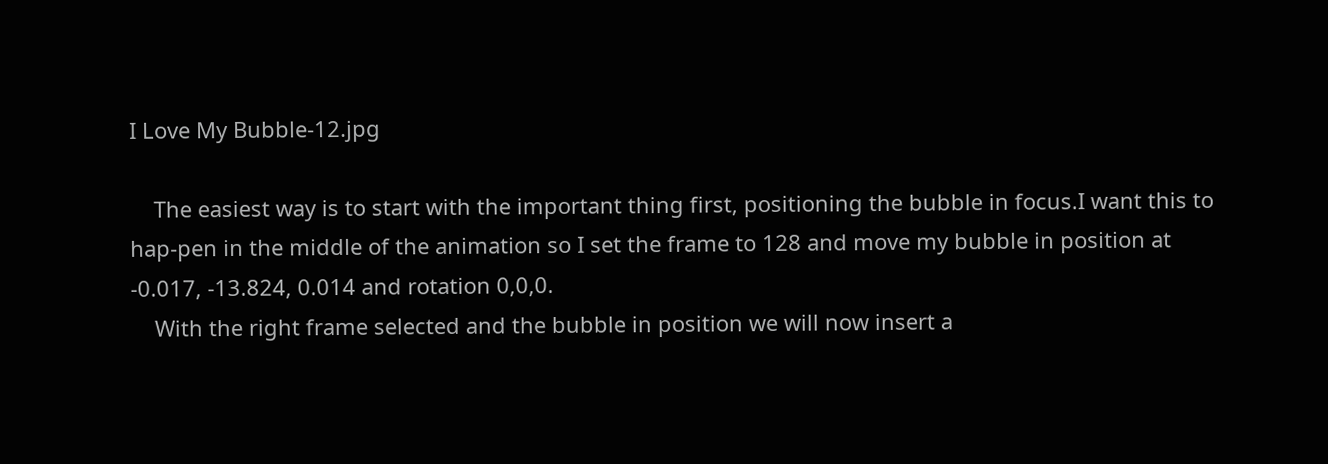I Love My Bubble-12.jpg

    The easiest way is to start with the important thing first, positioning the bubble in focus.I want this to hap-pen in the middle of the animation so I set the frame to 128 and move my bubble in position at -0.017, -13.824, 0.014 and rotation 0,0,0.
    With the right frame selected and the bubble in position we will now insert a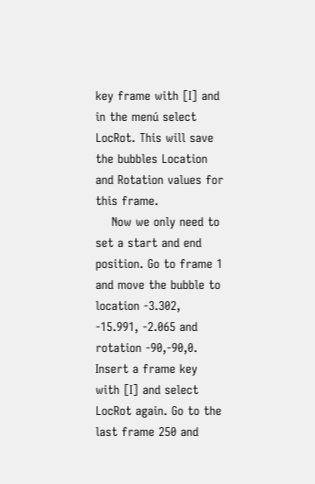key frame with [I] and in the menú select LocRot. This will save the bubbles Location and Rotation values for this frame.
    Now we only need to set a start and end position. Go to frame 1 and move the bubble to location -3.302, -15.991, -2.065 and rotation -90,-90,0. Insert a frame key with [I] and select LocRot again. Go to the last frame 250 and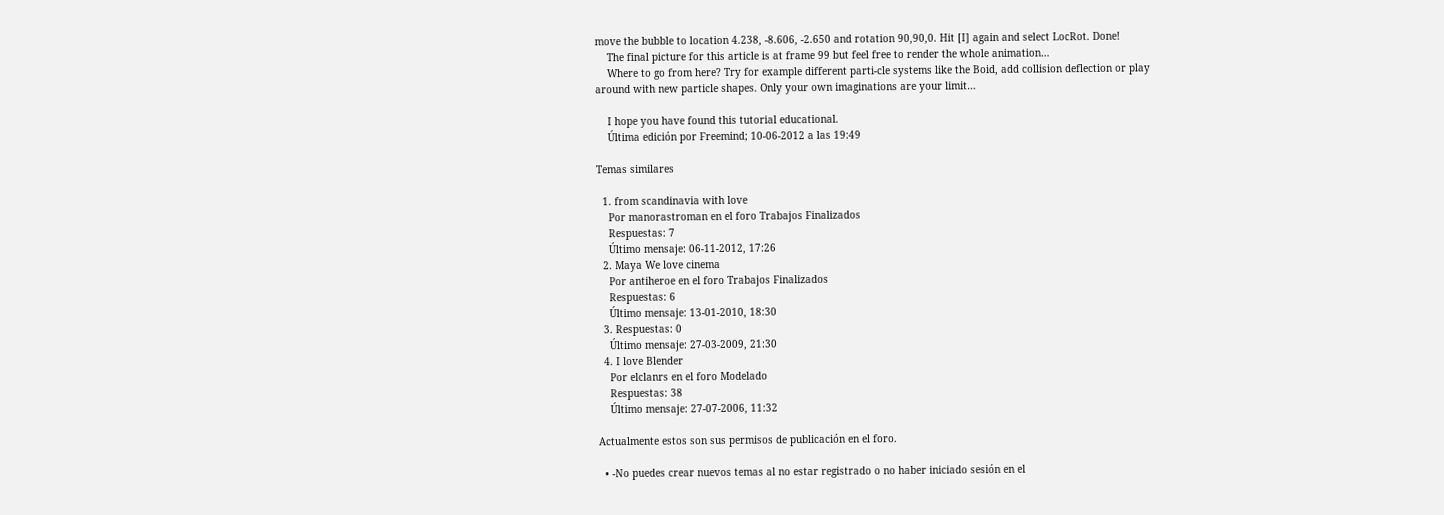move the bubble to location 4.238, -8.606, -2.650 and rotation 90,90,0. Hit [I] again and select LocRot. Done!
    The final picture for this article is at frame 99 but feel free to render the whole animation…
    Where to go from here? Try for example different parti-cle systems like the Boid, add collision deflection or play around with new particle shapes. Only your own imaginations are your limit…

    I hope you have found this tutorial educational.
    Última edición por Freemind; 10-06-2012 a las 19:49

Temas similares

  1. from scandinavia with love
    Por manorastroman en el foro Trabajos Finalizados
    Respuestas: 7
    Último mensaje: 06-11-2012, 17:26
  2. Maya We love cinema
    Por antiheroe en el foro Trabajos Finalizados
    Respuestas: 6
    Último mensaje: 13-01-2010, 18:30
  3. Respuestas: 0
    Último mensaje: 27-03-2009, 21:30
  4. I love Blender
    Por elclanrs en el foro Modelado
    Respuestas: 38
    Último mensaje: 27-07-2006, 11:32

Actualmente estos son sus permisos de publicación en el foro.

  • -No puedes crear nuevos temas al no estar registrado o no haber iniciado sesión en el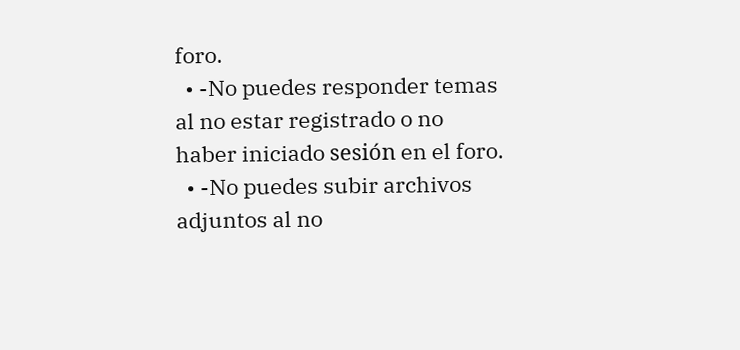foro.
  • -No puedes responder temas al no estar registrado o no haber iniciado sesión en el foro.
  • -No puedes subir archivos adjuntos al no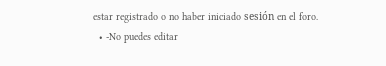estar registrado o no haber iniciado sesión en el foro.
  • -No puedes editar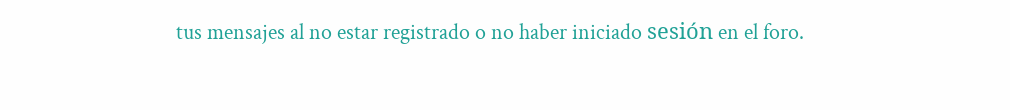tus mensajes al no estar registrado o no haber iniciado sesión en el foro.